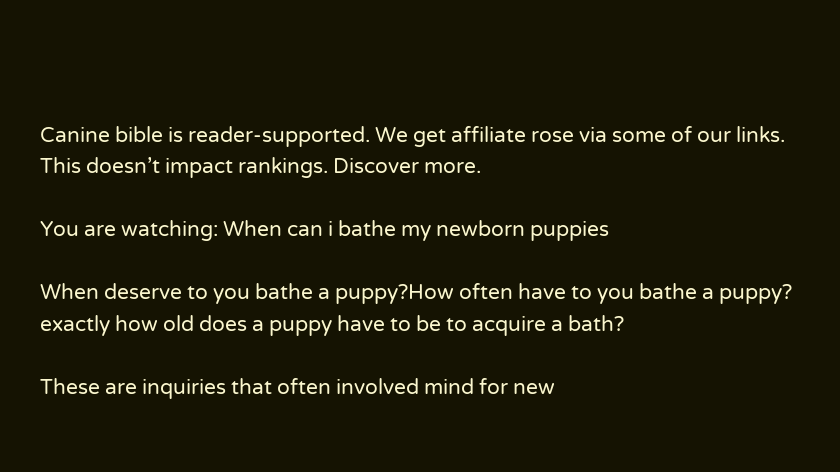Canine bible is reader-supported. We get affiliate rose via some of our links. This doesn’t impact rankings. Discover more.

You are watching: When can i bathe my newborn puppies

When deserve to you bathe a puppy?How often have to you bathe a puppy? exactly how old does a puppy have to be to acquire a bath?

These are inquiries that often involved mind for new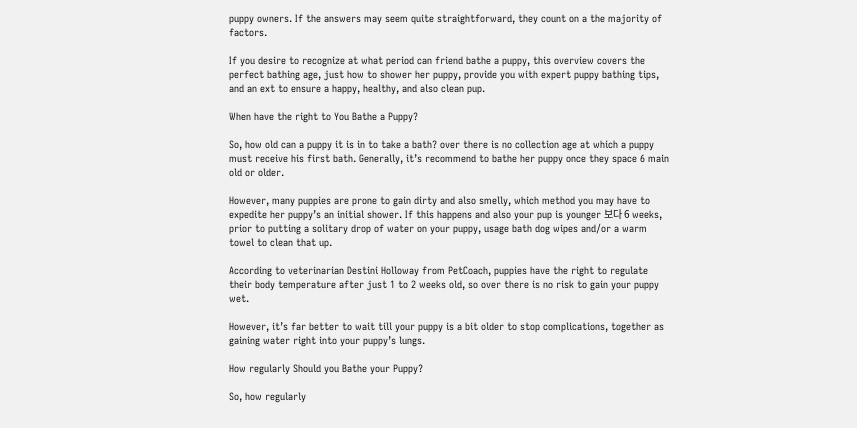puppy owners. If the answers may seem quite straightforward, they count on a the majority of factors.

If you desire to recognize at what period can friend bathe a puppy, this overview covers the perfect bathing age, just how to shower her puppy, provide you with expert puppy bathing tips, and an ext to ensure a happy, healthy, and also clean pup.

When have the right to You Bathe a Puppy?

So, how old can a puppy it is in to take a bath? over there is no collection age at which a puppy must receive his first bath. Generally, it’s recommend to bathe her puppy once they space 6 main old or older.

However, many puppies are prone to gain dirty and also smelly, which method you may have to expedite her puppy’s an initial shower. If this happens and also your pup is younger 보다 6 weeks, prior to putting a solitary drop of water on your puppy, usage bath dog wipes and/or a warm towel to clean that up.

According to veterinarian Destini Holloway from PetCoach, puppies have the right to regulate their body temperature after just 1 to 2 weeks old, so over there is no risk to gain your puppy wet.

However, it’s far better to wait till your puppy is a bit older to stop complications, together as gaining water right into your puppy’s lungs.

How regularly Should you Bathe your Puppy?

So, how regularly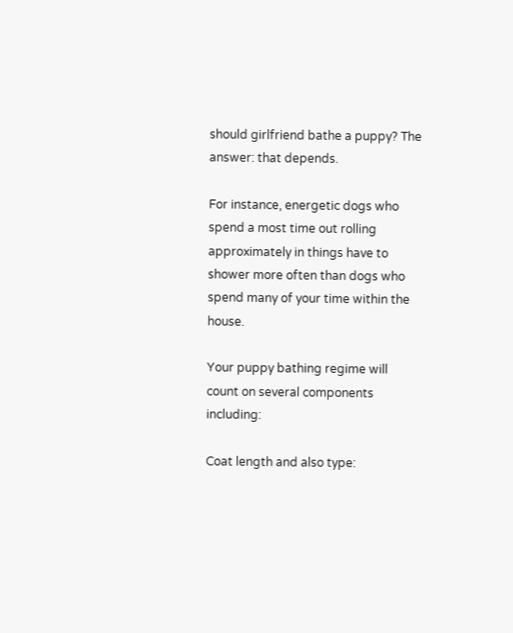should girlfriend bathe a puppy? The answer: that depends.

For instance, energetic dogs who spend a most time out rolling approximately in things have to shower more often than dogs who spend many of your time within the house.

Your puppy bathing regime will count on several components including:

Coat length and also type: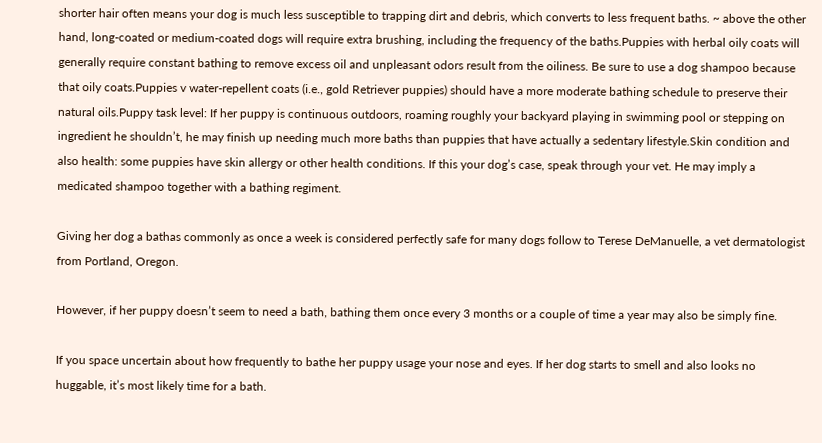shorter hair often means your dog is much less susceptible to trapping dirt and debris, which converts to less frequent baths. ~ above the other hand, long-coated or medium-coated dogs will require extra brushing, including the frequency of the baths.Puppies with herbal oily coats will generally require constant bathing to remove excess oil and unpleasant odors result from the oiliness. Be sure to use a dog shampoo because that oily coats.Puppies v water-repellent coats (i.e., gold Retriever puppies) should have a more moderate bathing schedule to preserve their natural oils.Puppy task level: If her puppy is continuous outdoors, roaming roughly your backyard playing in swimming pool or stepping on ingredient he shouldn’t, he may finish up needing much more baths than puppies that have actually a sedentary lifestyle.Skin condition and also health: some puppies have skin allergy or other health conditions. If this your dog’s case, speak through your vet. He may imply a medicated shampoo together with a bathing regiment.

Giving her dog a bathas commonly as once a week is considered perfectly safe for many dogs follow to Terese DeManuelle, a vet dermatologist from Portland, Oregon.

However, if her puppy doesn’t seem to need a bath, bathing them once every 3 months or a couple of time a year may also be simply fine.

If you space uncertain about how frequently to bathe her puppy usage your nose and eyes. If her dog starts to smell and also looks no huggable, it’s most likely time for a bath.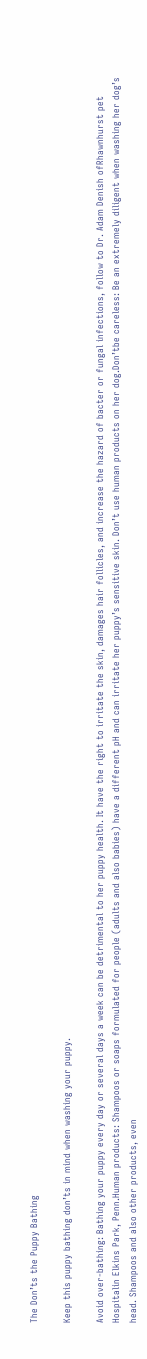The Don’ts the Puppy Bathing

Keep this puppy bathing don’ts in mind when washing your puppy.

Avoid over-bathing: Bathing your puppy every day or several days a week can be detrimental to her puppy health. It have the right to irritate the skin, damages hair follicles, and increase the hazard of bacter or fungal infections, follow to Dr. Adam Denish ofRhawnhurst pet Hospitalin Elkins Park, Penn.Human products: Shampoos or soaps formulated for people (adults and also babies) have a different pH and can irritate her puppy’s sensitive skin. Don’t use human products on her dog.Don’tbe careless: Be an extremely diligent when washing her dog’s head. Shampoos and also other products, even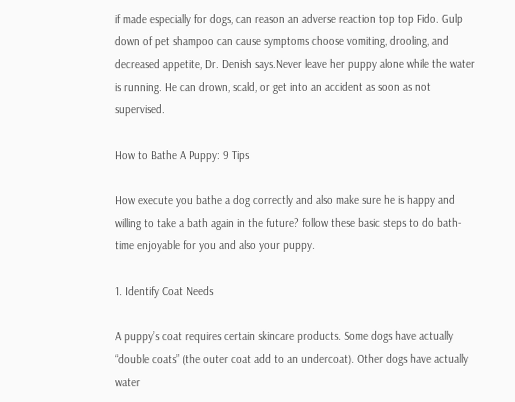if made especially for dogs, can reason an adverse reaction top top Fido. Gulp down of pet shampoo can cause symptoms choose vomiting, drooling, and decreased appetite, Dr. Denish says.Never leave her puppy alone while the water is running. He can drown, scald, or get into an accident as soon as not supervised.

How to Bathe A Puppy: 9 Tips

How execute you bathe a dog correctly and also make sure he is happy and willing to take a bath again in the future? follow these basic steps to do bath-time enjoyable for you and also your puppy.

1. Identify Coat Needs

A puppy’s coat requires certain skincare products. Some dogs have actually “double coats” (the outer coat add to an undercoat). Other dogs have actually water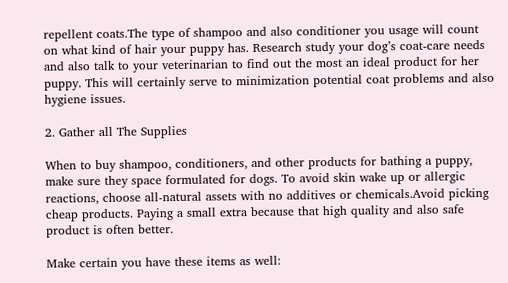repellent coats.The type of shampoo and also conditioner you usage will count on what kind of hair your puppy has. Research study your dog’s coat-care needs and also talk to your veterinarian to find out the most an ideal product for her puppy. This will certainly serve to minimization potential coat problems and also hygiene issues.

2. Gather all The Supplies

When to buy shampoo, conditioners, and other products for bathing a puppy, make sure they space formulated for dogs. To avoid skin wake up or allergic reactions, choose all-natural assets with no additives or chemicals.Avoid picking cheap products. Paying a small extra because that high quality and also safe product is often better.

Make certain you have these items as well: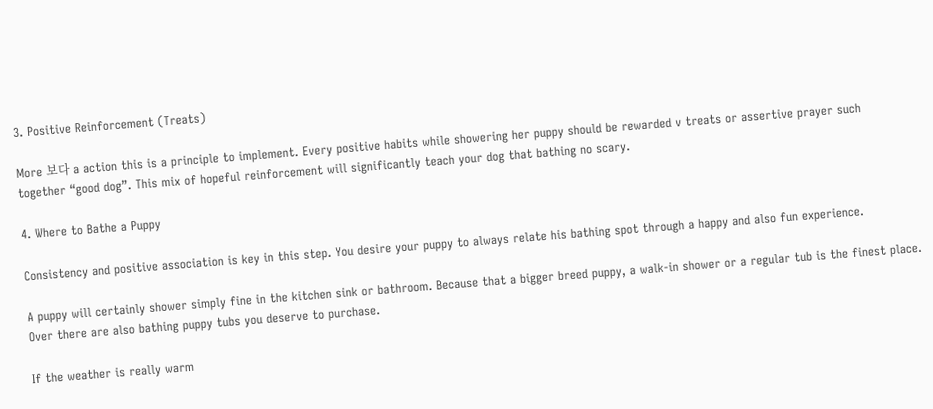3. Positive Reinforcement (Treats)

More 보다 a action this is a principle to implement. Every positive habits while showering her puppy should be rewarded v treats or assertive prayer such together “good dog”. This mix of hopeful reinforcement will significantly teach your dog that bathing no scary.

4. Where to Bathe a Puppy

Consistency and positive association is key in this step. You desire your puppy to always relate his bathing spot through a happy and also fun experience.

A puppy will certainly shower simply fine in the kitchen sink or bathroom. Because that a bigger breed puppy, a walk-in shower or a regular tub is the finest place. Over there are also bathing puppy tubs you deserve to purchase.

If the weather is really warm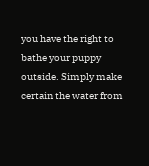you have the right to bathe your puppy outside. Simply make certain the water from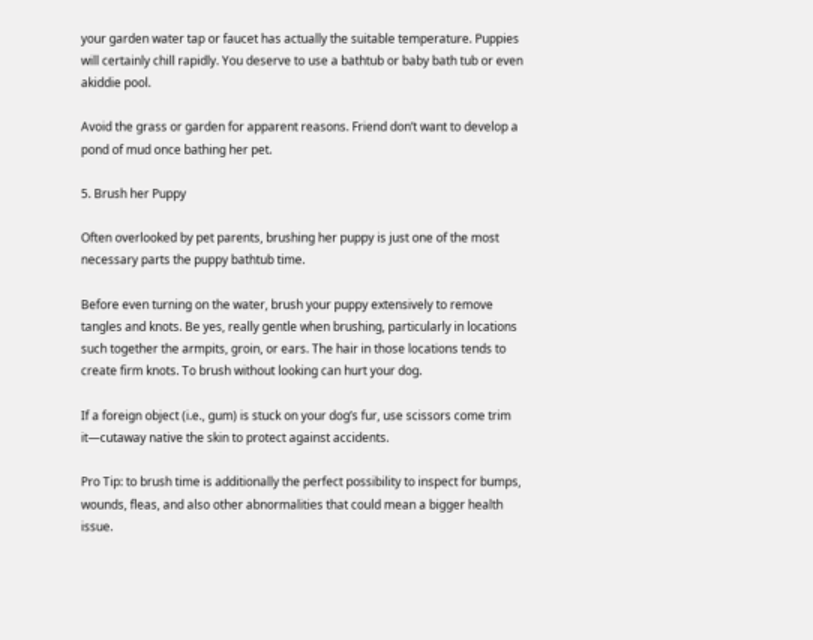your garden water tap or faucet has actually the suitable temperature. Puppies will certainly chill rapidly. You deserve to use a bathtub or baby bath tub or even akiddie pool.

Avoid the grass or garden for apparent reasons. Friend don’t want to develop a pond of mud once bathing her pet.

5. Brush her Puppy

Often overlooked by pet parents, brushing her puppy is just one of the most necessary parts the puppy bathtub time.

Before even turning on the water, brush your puppy extensively to remove tangles and knots. Be yes, really gentle when brushing, particularly in locations such together the armpits, groin, or ears. The hair in those locations tends to create firm knots. To brush without looking can hurt your dog.

If a foreign object (i.e., gum) is stuck on your dog’s fur, use scissors come trim it—cutaway native the skin to protect against accidents.

Pro Tip: to brush time is additionally the perfect possibility to inspect for bumps, wounds, fleas, and also other abnormalities that could mean a bigger health issue.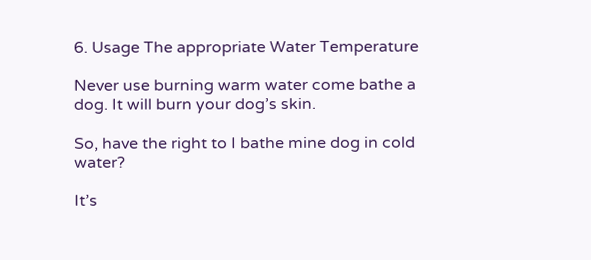6. Usage The appropriate Water Temperature

Never use burning warm water come bathe a dog. It will burn your dog’s skin.

So, have the right to I bathe mine dog in cold water?

It’s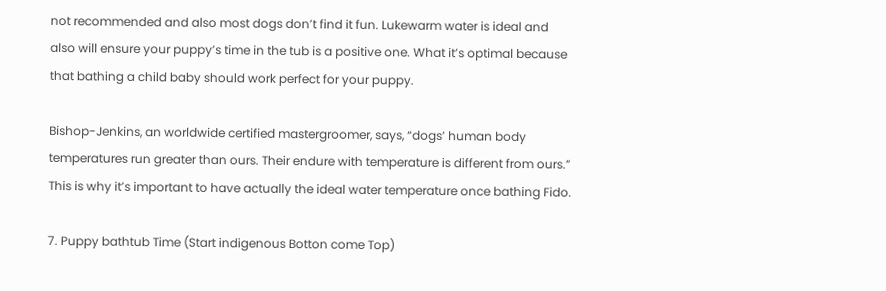not recommended and also most dogs don’t find it fun. Lukewarm water is ideal and also will ensure your puppy’s time in the tub is a positive one. What it’s optimal because that bathing a child baby should work perfect for your puppy.

Bishop-Jenkins, an worldwide certified mastergroomer, says, “dogs’ human body temperatures run greater than ours. Their endure with temperature is different from ours.” This is why it’s important to have actually the ideal water temperature once bathing Fido.

7. Puppy bathtub Time (Start indigenous Botton come Top)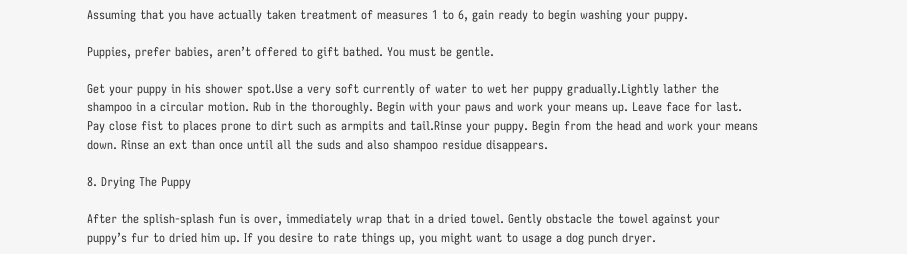Assuming that you have actually taken treatment of measures 1 to 6, gain ready to begin washing your puppy.

Puppies, prefer babies, aren’t offered to gift bathed. You must be gentle.

Get your puppy in his shower spot.Use a very soft currently of water to wet her puppy gradually.Lightly lather the shampoo in a circular motion. Rub in the thoroughly. Begin with your paws and work your means up. Leave face for last. Pay close fist to places prone to dirt such as armpits and tail.Rinse your puppy. Begin from the head and work your means down. Rinse an ext than once until all the suds and also shampoo residue disappears.

8. Drying The Puppy

After the splish-splash fun is over, immediately wrap that in a dried towel. Gently obstacle the towel against your puppy’s fur to dried him up. If you desire to rate things up, you might want to usage a dog punch dryer.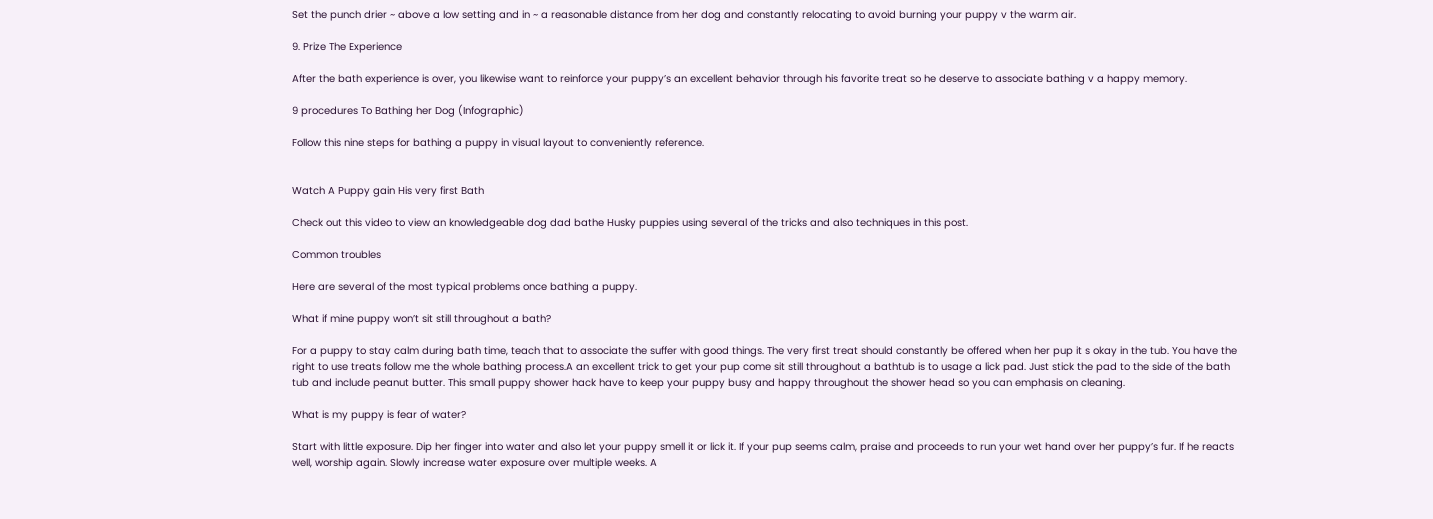Set the punch drier ~ above a low setting and in ~ a reasonable distance from her dog and constantly relocating to avoid burning your puppy v the warm air.

9. Prize The Experience

After the bath experience is over, you likewise want to reinforce your puppy’s an excellent behavior through his favorite treat so he deserve to associate bathing v a happy memory.

9 procedures To Bathing her Dog (Infographic)

Follow this nine steps for bathing a puppy in visual layout to conveniently reference.


Watch A Puppy gain His very first Bath

Check out this video to view an knowledgeable dog dad bathe Husky puppies using several of the tricks and also techniques in this post.

Common troubles

Here are several of the most typical problems once bathing a puppy.

What if mine puppy won’t sit still throughout a bath?

For a puppy to stay calm during bath time, teach that to associate the suffer with good things. The very first treat should constantly be offered when her pup it s okay in the tub. You have the right to use treats follow me the whole bathing process.A an excellent trick to get your pup come sit still throughout a bathtub is to usage a lick pad. Just stick the pad to the side of the bath tub and include peanut butter. This small puppy shower hack have to keep your puppy busy and happy throughout the shower head so you can emphasis on cleaning.

What is my puppy is fear of water?

Start with little exposure. Dip her finger into water and also let your puppy smell it or lick it. If your pup seems calm, praise and proceeds to run your wet hand over her puppy’s fur. If he reacts well, worship again. Slowly increase water exposure over multiple weeks. A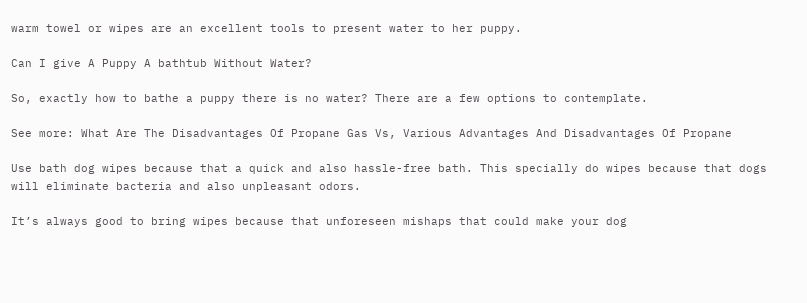warm towel or wipes are an excellent tools to present water to her puppy.

Can I give A Puppy A bathtub Without Water?

So, exactly how to bathe a puppy there is no water? There are a few options to contemplate.

See more: What Are The Disadvantages Of Propane Gas Vs, Various Advantages And Disadvantages Of Propane

Use bath dog wipes because that a quick and also hassle-free bath. This specially do wipes because that dogs will eliminate bacteria and also unpleasant odors.

It’s always good to bring wipes because that unforeseen mishaps that could make your dog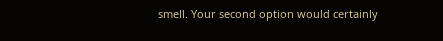smell. Your second option would certainly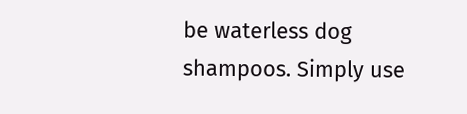be waterless dog shampoos. Simply use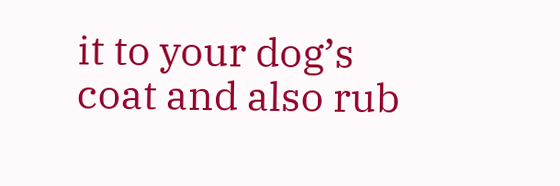it to your dog’s coat and also rub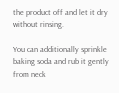the product off and let it dry without rinsing.

You can additionally sprinkle baking soda and rub it gently from neck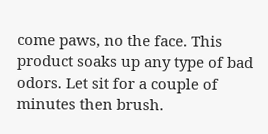come paws, no the face. This product soaks up any type of bad odors. Let sit for a couple of minutes then brush.